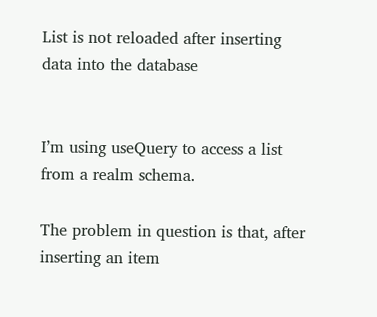List is not reloaded after inserting data into the database


I’m using useQuery to access a list from a realm schema.

The problem in question is that, after inserting an item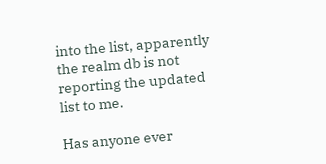into the list, apparently the realm db is not reporting the updated list to me.

Has anyone ever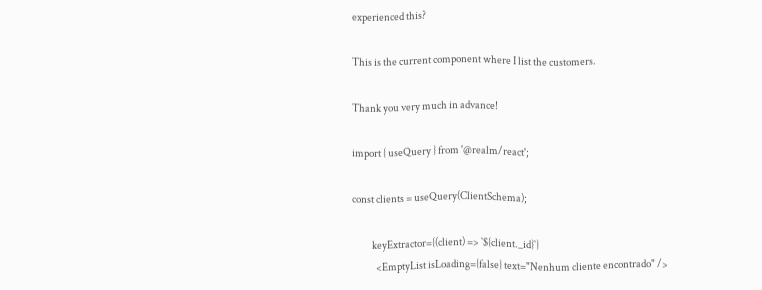experienced this?

This is the current component where I list the customers.

Thank you very much in advance!

import { useQuery } from '@realm/react';

const clients = useQuery(ClientSchema);

          keyExtractor={(client) => `${client._id}`}
            <EmptyList isLoading={false} text="Nenhum cliente encontrado" />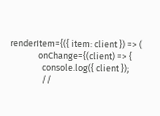renderItem={({ item: client }) => (
              onChange={(client) => {
                console.log({ client });
                //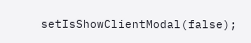setIsShowClientModal(false);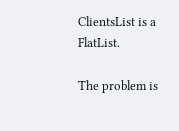ClientsList is a FlatList.

The problem is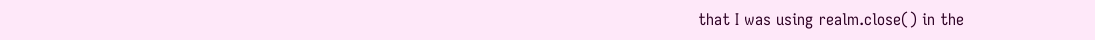that I was using realm.close() in the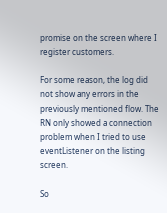promise on the screen where I register customers.

For some reason, the log did not show any errors in the previously mentioned flow. The RN only showed a connection problem when I tried to use eventListener on the listing screen.

So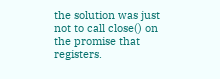the solution was just not to call close() on the promise that registers.